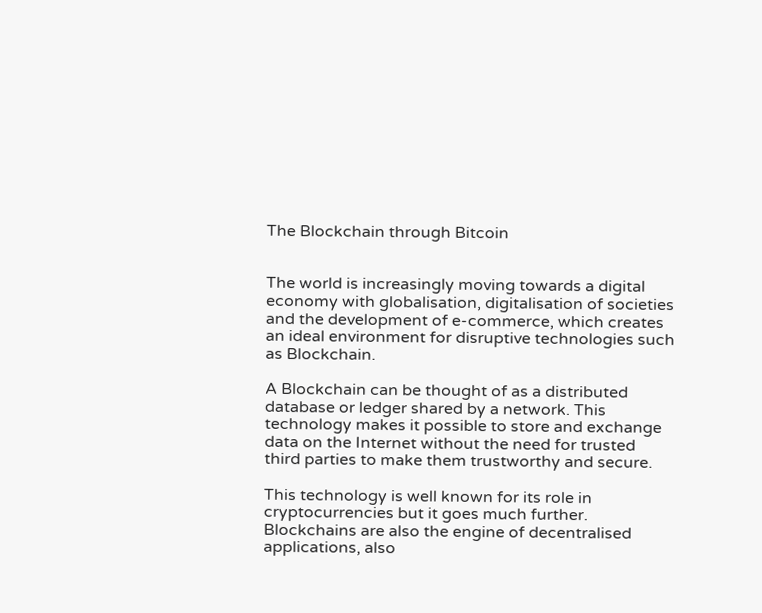The Blockchain through Bitcoin


The world is increasingly moving towards a digital economy with globalisation, digitalisation of societies and the development of e-commerce, which creates an ideal environment for disruptive technologies such as Blockchain.

A Blockchain can be thought of as a distributed database or ledger shared by a network. This technology makes it possible to store and exchange data on the Internet without the need for trusted third parties to make them trustworthy and secure.

This technology is well known for its role in cryptocurrencies but it goes much further. Blockchains are also the engine of decentralised applications, also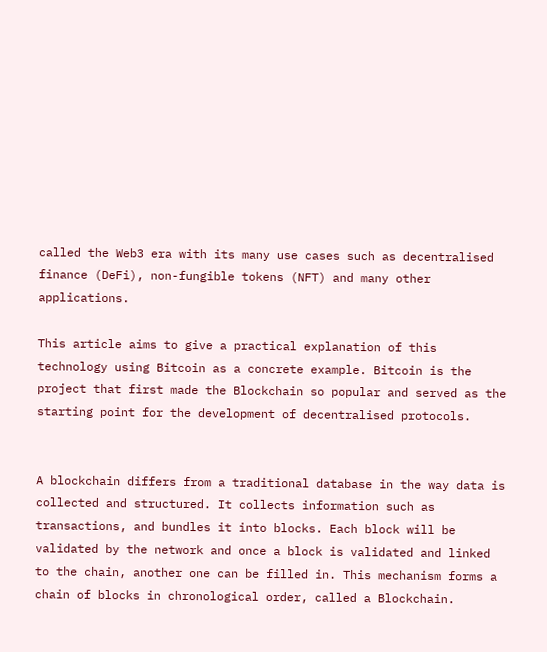called the Web3 era with its many use cases such as decentralised finance (DeFi), non-fungible tokens (NFT) and many other applications.

This article aims to give a practical explanation of this technology using Bitcoin as a concrete example. Bitcoin is the project that first made the Blockchain so popular and served as the starting point for the development of decentralised protocols.


A blockchain differs from a traditional database in the way data is collected and structured. It collects information such as transactions, and bundles it into blocks. Each block will be validated by the network and once a block is validated and linked to the chain, another one can be filled in. This mechanism forms a chain of blocks in chronological order, called a Blockchain.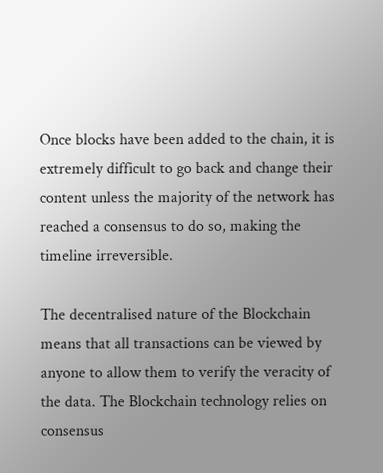Once blocks have been added to the chain, it is extremely difficult to go back and change their content unless the majority of the network has reached a consensus to do so, making the timeline irreversible.

The decentralised nature of the Blockchain means that all transactions can be viewed by anyone to allow them to verify the veracity of the data. The Blockchain technology relies on consensus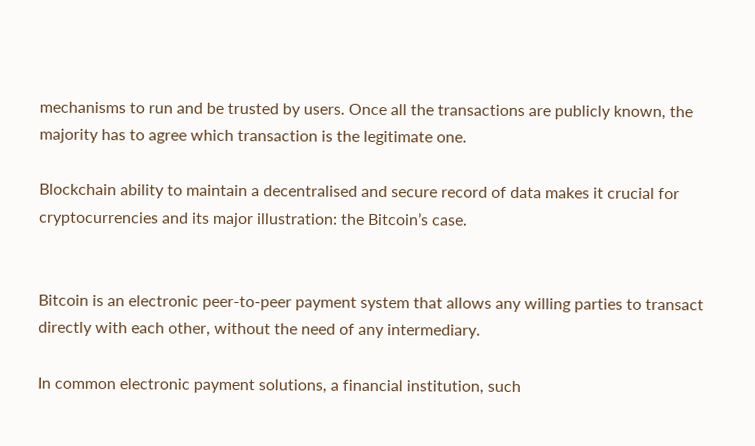mechanisms to run and be trusted by users. Once all the transactions are publicly known, the majority has to agree which transaction is the legitimate one.

Blockchain ability to maintain a decentralised and secure record of data makes it crucial for cryptocurrencies and its major illustration: the Bitcoin’s case.


Bitcoin is an electronic peer-to-peer payment system that allows any willing parties to transact directly with each other, without the need of any intermediary.

In common electronic payment solutions, a financial institution, such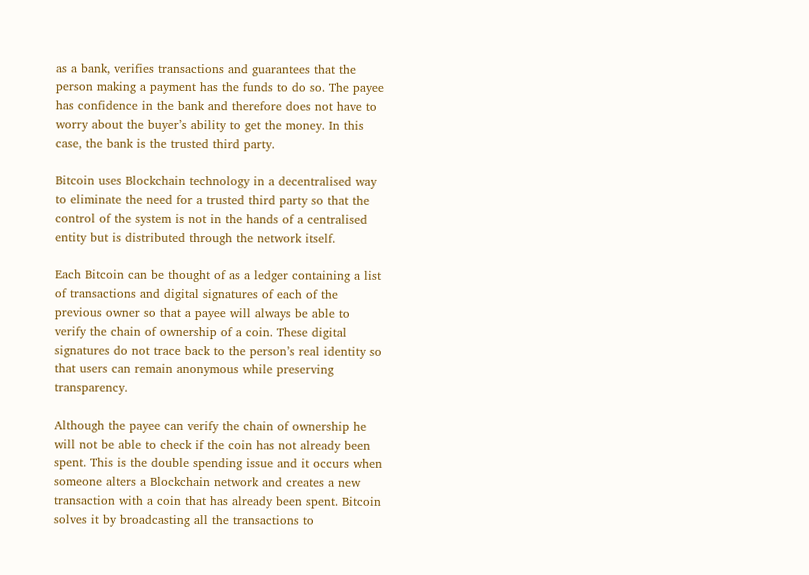as a bank, verifies transactions and guarantees that the person making a payment has the funds to do so. The payee has confidence in the bank and therefore does not have to worry about the buyer’s ability to get the money. In this case, the bank is the trusted third party.

Bitcoin uses Blockchain technology in a decentralised way to eliminate the need for a trusted third party so that the control of the system is not in the hands of a centralised entity but is distributed through the network itself.

Each Bitcoin can be thought of as a ledger containing a list of transactions and digital signatures of each of the previous owner so that a payee will always be able to verify the chain of ownership of a coin. These digital signatures do not trace back to the person’s real identity so that users can remain anonymous while preserving transparency.

Although the payee can verify the chain of ownership he will not be able to check if the coin has not already been spent. This is the double spending issue and it occurs when someone alters a Blockchain network and creates a new transaction with a coin that has already been spent. Bitcoin solves it by broadcasting all the transactions to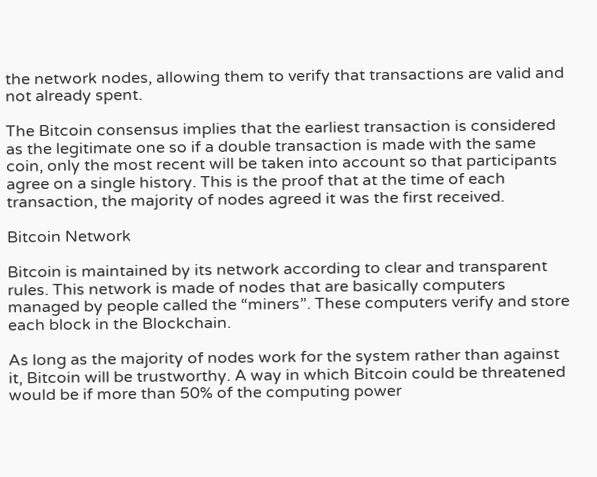the network nodes, allowing them to verify that transactions are valid and not already spent.

The Bitcoin consensus implies that the earliest transaction is considered as the legitimate one so if a double transaction is made with the same coin, only the most recent will be taken into account so that participants agree on a single history. This is the proof that at the time of each transaction, the majority of nodes agreed it was the first received.

Bitcoin Network

Bitcoin is maintained by its network according to clear and transparent rules. This network is made of nodes that are basically computers managed by people called the “miners”. These computers verify and store each block in the Blockchain.

As long as the majority of nodes work for the system rather than against it, Bitcoin will be trustworthy. A way in which Bitcoin could be threatened would be if more than 50% of the computing power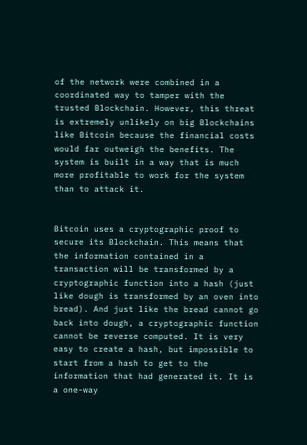of the network were combined in a coordinated way to tamper with the trusted Blockchain. However, this threat is extremely unlikely on big Blockchains like Bitcoin because the financial costs would far outweigh the benefits. The system is built in a way that is much more profitable to work for the system than to attack it.


Bitcoin uses a cryptographic proof to secure its Blockchain. This means that the information contained in a transaction will be transformed by a cryptographic function into a hash (just like dough is transformed by an oven into bread). And just like the bread cannot go back into dough, a cryptographic function cannot be reverse computed. It is very easy to create a hash, but impossible to start from a hash to get to the information that had generated it. It is a one-way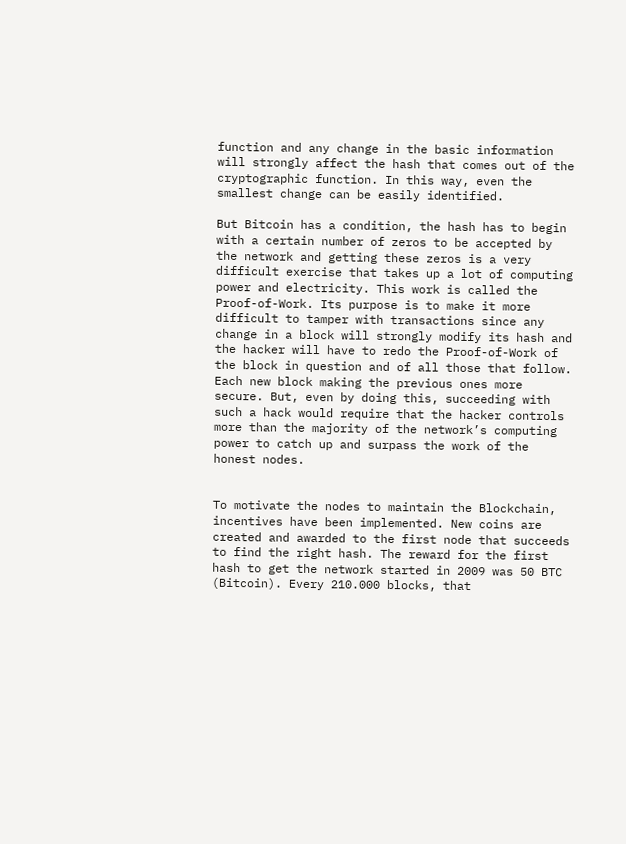function and any change in the basic information will strongly affect the hash that comes out of the cryptographic function. In this way, even the smallest change can be easily identified.

But Bitcoin has a condition, the hash has to begin with a certain number of zeros to be accepted by the network and getting these zeros is a very difficult exercise that takes up a lot of computing power and electricity. This work is called the Proof-of-Work. Its purpose is to make it more difficult to tamper with transactions since any change in a block will strongly modify its hash and the hacker will have to redo the Proof-of-Work of the block in question and of all those that follow. Each new block making the previous ones more secure. But, even by doing this, succeeding with such a hack would require that the hacker controls more than the majority of the network’s computing power to catch up and surpass the work of the honest nodes.


To motivate the nodes to maintain the Blockchain, incentives have been implemented. New coins are created and awarded to the first node that succeeds to find the right hash. The reward for the first hash to get the network started in 2009 was 50 BTC (Bitcoin). Every 210.000 blocks, that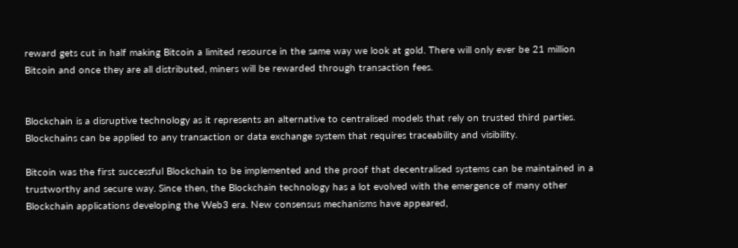reward gets cut in half making Bitcoin a limited resource in the same way we look at gold. There will only ever be 21 million Bitcoin and once they are all distributed, miners will be rewarded through transaction fees.


Blockchain is a disruptive technology as it represents an alternative to centralised models that rely on trusted third parties. Blockchains can be applied to any transaction or data exchange system that requires traceability and visibility.

Bitcoin was the first successful Blockchain to be implemented and the proof that decentralised systems can be maintained in a trustworthy and secure way. Since then, the Blockchain technology has a lot evolved with the emergence of many other Blockchain applications developing the Web3 era. New consensus mechanisms have appeared,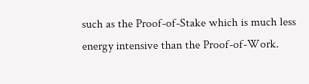such as the Proof-of-Stake which is much less energy intensive than the Proof-of-Work.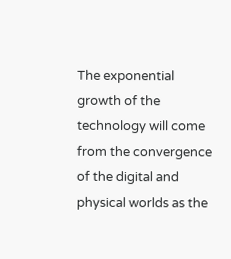The exponential growth of the technology will come from the convergence of the digital and physical worlds as the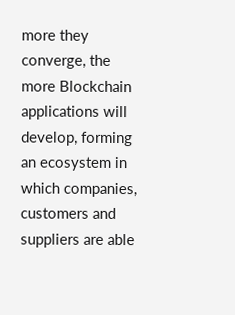more they converge, the more Blockchain applications will develop, forming an ecosystem in which companies, customers and suppliers are able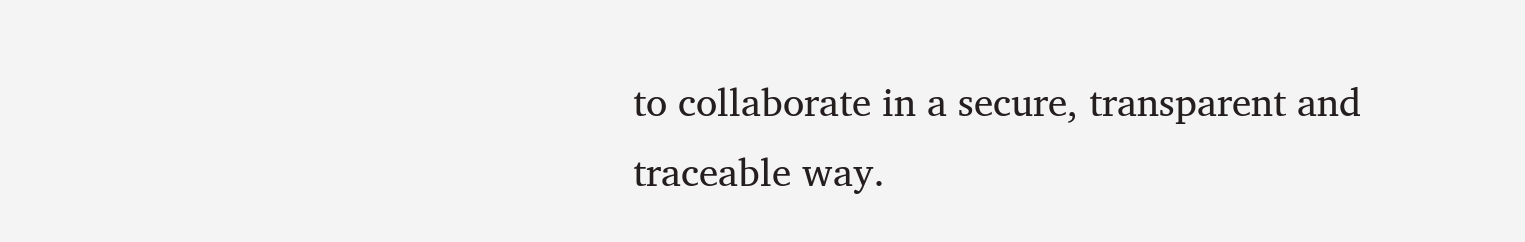to collaborate in a secure, transparent and traceable way.